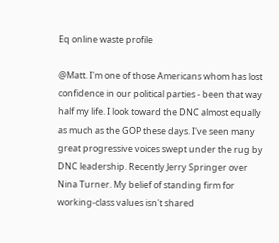Eq online waste profile

@Matt. I'm one of those Americans whom has lost confidence in our political parties - been that way half my life. I look toward the DNC almost equally as much as the GOP these days. I've seen many great progressive voices swept under the rug by DNC leadership. Recently Jerry Springer over Nina Turner. My belief of standing firm for working-class values isn't shared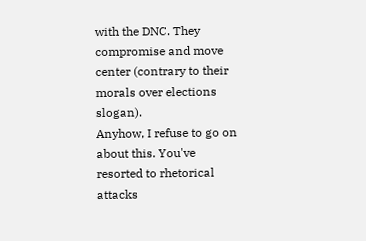with the DNC. They compromise and move center (contrary to their morals over elections slogan).
Anyhow, I refuse to go on about this. You've resorted to rhetorical attacks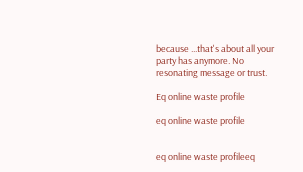because ...that's about all your party has anymore. No resonating message or trust.

Eq online waste profile

eq online waste profile


eq online waste profileeq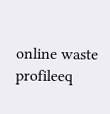online waste profileeq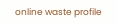online waste profile